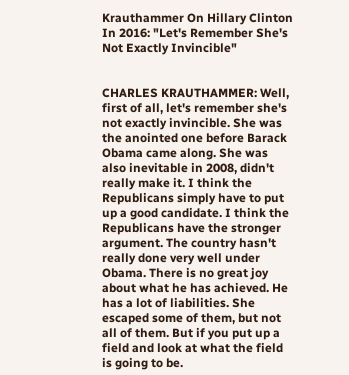Krauthammer On Hillary Clinton In 2016: "Let's Remember She's Not Exactly Invincible"


CHARLES KRAUTHAMMER: Well, first of all, let's remember she's not exactly invincible. She was the anointed one before Barack Obama came along. She was also inevitable in 2008, didn't really make it. I think the Republicans simply have to put up a good candidate. I think the Republicans have the stronger argument. The country hasn't really done very well under Obama. There is no great joy about what he has achieved. He has a lot of liabilities. She escaped some of them, but not all of them. But if you put up a field and look at what the field is going to be.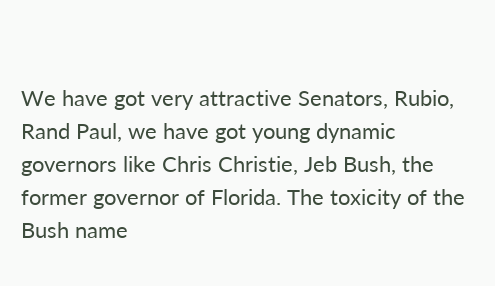We have got very attractive Senators, Rubio, Rand Paul, we have got young dynamic governors like Chris Christie, Jeb Bush, the former governor of Florida. The toxicity of the Bush name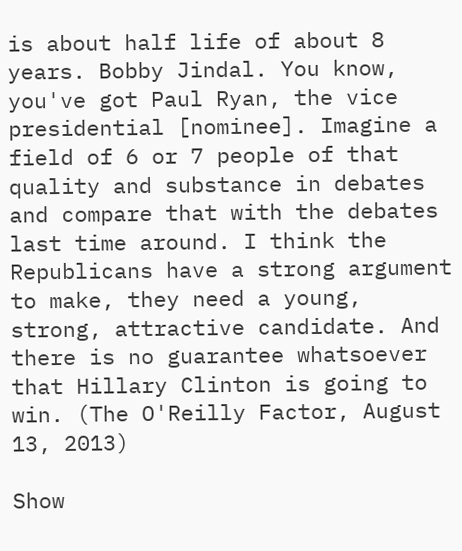is about half life of about 8 years. Bobby Jindal. You know, you've got Paul Ryan, the vice presidential [nominee]. Imagine a field of 6 or 7 people of that quality and substance in debates and compare that with the debates last time around. I think the Republicans have a strong argument to make, they need a young, strong, attractive candidate. And there is no guarantee whatsoever that Hillary Clinton is going to win. (The O'Reilly Factor, August 13, 2013)

Show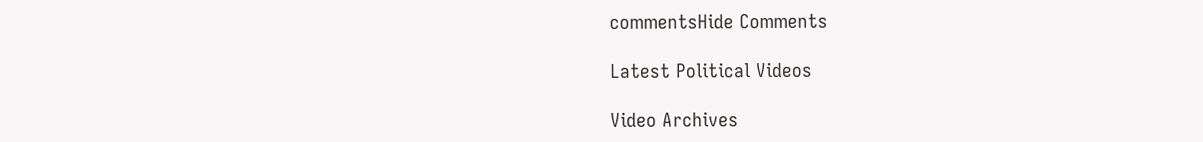commentsHide Comments

Latest Political Videos

Video Archives